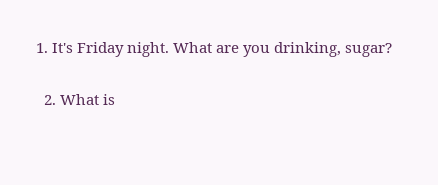1. It's Friday night. What are you drinking, sugar?

  2. What is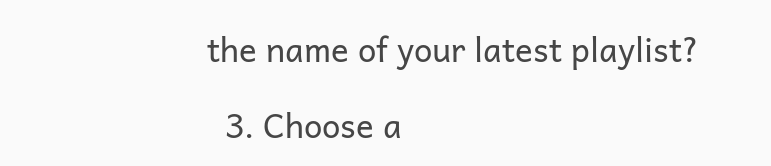the name of your latest playlist?

  3. Choose a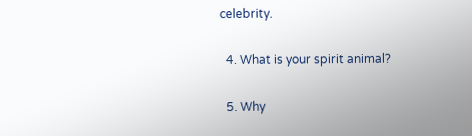celebrity.

  4. What is your spirit animal?

  5. Why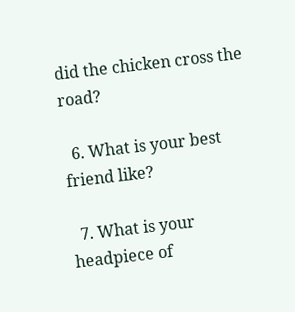did the chicken cross the road?

  6. What is your best friend like?

  7. What is your headpiece of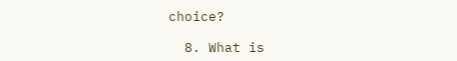choice?

  8. What is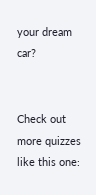your dream car?


Check out more quizzes like this one: